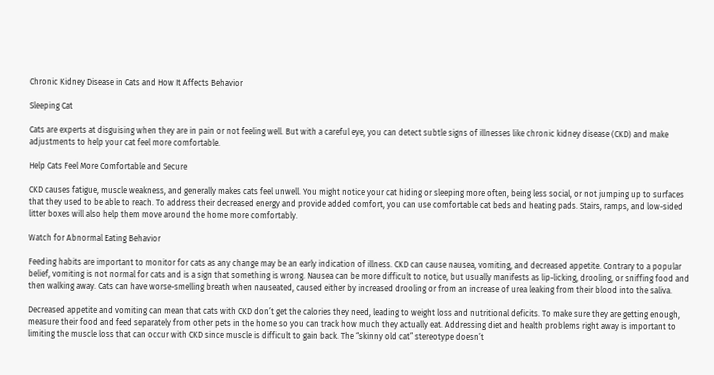Chronic Kidney Disease in Cats and How It Affects Behavior

Sleeping Cat

Cats are experts at disguising when they are in pain or not feeling well. But with a careful eye, you can detect subtle signs of illnesses like chronic kidney disease (CKD) and make adjustments to help your cat feel more comfortable.

Help Cats Feel More Comfortable and Secure

CKD causes fatigue, muscle weakness, and generally makes cats feel unwell. You might notice your cat hiding or sleeping more often, being less social, or not jumping up to surfaces that they used to be able to reach. To address their decreased energy and provide added comfort, you can use comfortable cat beds and heating pads. Stairs, ramps, and low-sided litter boxes will also help them move around the home more comfortably.

Watch for Abnormal Eating Behavior

Feeding habits are important to monitor for cats as any change may be an early indication of illness. CKD can cause nausea, vomiting, and decreased appetite. Contrary to a popular belief, vomiting is not normal for cats and is a sign that something is wrong. Nausea can be more difficult to notice, but usually manifests as lip-licking, drooling, or sniffing food and then walking away. Cats can have worse-smelling breath when nauseated, caused either by increased drooling or from an increase of urea leaking from their blood into the saliva.

Decreased appetite and vomiting can mean that cats with CKD don’t get the calories they need, leading to weight loss and nutritional deficits. To make sure they are getting enough, measure their food and feed separately from other pets in the home so you can track how much they actually eat. Addressing diet and health problems right away is important to limiting the muscle loss that can occur with CKD since muscle is difficult to gain back. The “skinny old cat” stereotype doesn’t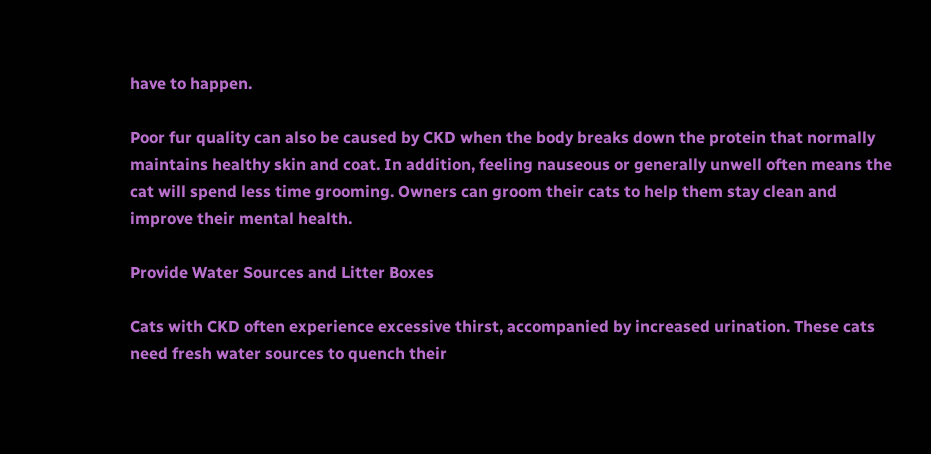have to happen.

Poor fur quality can also be caused by CKD when the body breaks down the protein that normally maintains healthy skin and coat. In addition, feeling nauseous or generally unwell often means the cat will spend less time grooming. Owners can groom their cats to help them stay clean and improve their mental health.

Provide Water Sources and Litter Boxes

Cats with CKD often experience excessive thirst, accompanied by increased urination. These cats need fresh water sources to quench their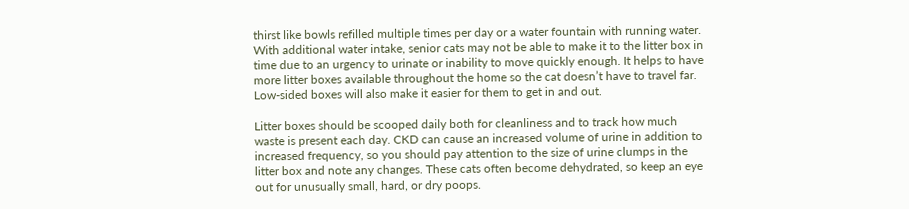thirst like bowls refilled multiple times per day or a water fountain with running water. With additional water intake, senior cats may not be able to make it to the litter box in time due to an urgency to urinate or inability to move quickly enough. It helps to have more litter boxes available throughout the home so the cat doesn’t have to travel far. Low-sided boxes will also make it easier for them to get in and out.

Litter boxes should be scooped daily both for cleanliness and to track how much waste is present each day. CKD can cause an increased volume of urine in addition to increased frequency, so you should pay attention to the size of urine clumps in the litter box and note any changes. These cats often become dehydrated, so keep an eye out for unusually small, hard, or dry poops.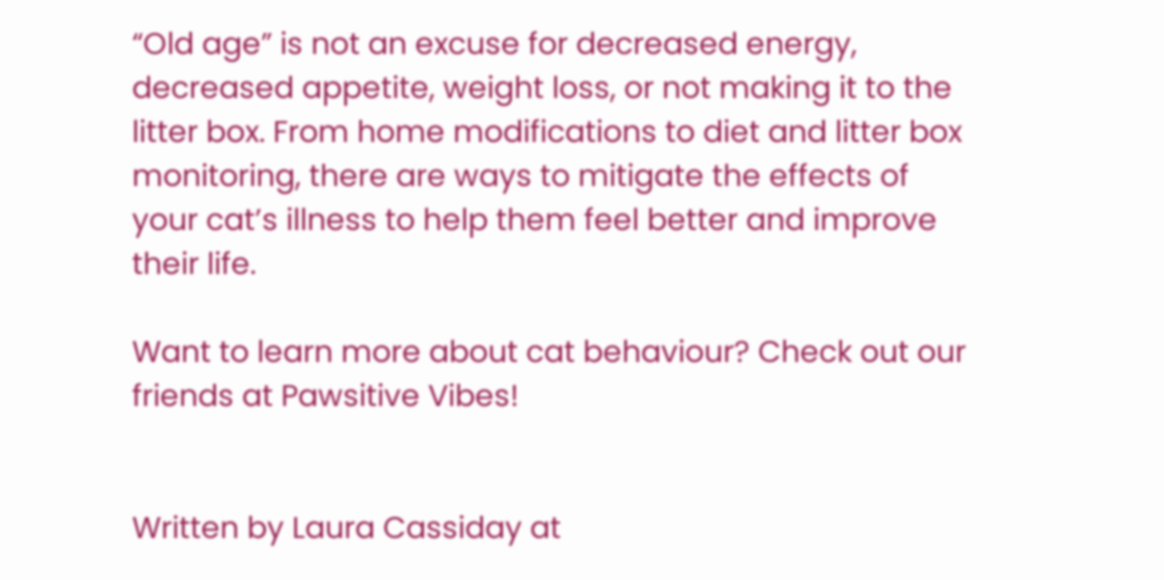“Old age” is not an excuse for decreased energy, decreased appetite, weight loss, or not making it to the litter box. From home modifications to diet and litter box monitoring, there are ways to mitigate the effects of your cat’s illness to help them feel better and improve their life.

Want to learn more about cat behaviour? Check out our friends at Pawsitive Vibes!


Written by Laura Cassiday at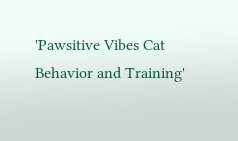'Pawsitive Vibes Cat Behavior and Training'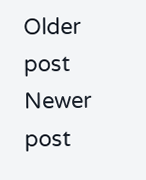Older post Newer post